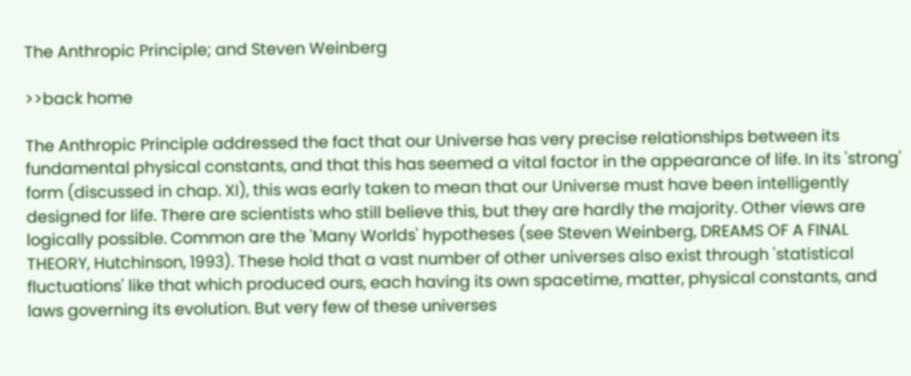The Anthropic Principle; and Steven Weinberg

>>back home

The Anthropic Principle addressed the fact that our Universe has very precise relationships between its fundamental physical constants, and that this has seemed a vital factor in the appearance of life. In its 'strong' form (discussed in chap. XI), this was early taken to mean that our Universe must have been intelligently designed for life. There are scientists who still believe this, but they are hardly the majority. Other views are logically possible. Common are the 'Many Worlds' hypotheses (see Steven Weinberg, DREAMS OF A FINAL THEORY, Hutchinson, 1993). These hold that a vast number of other universes also exist through 'statistical fluctuations' like that which produced ours, each having its own spacetime, matter, physical constants, and laws governing its evolution. But very few of these universes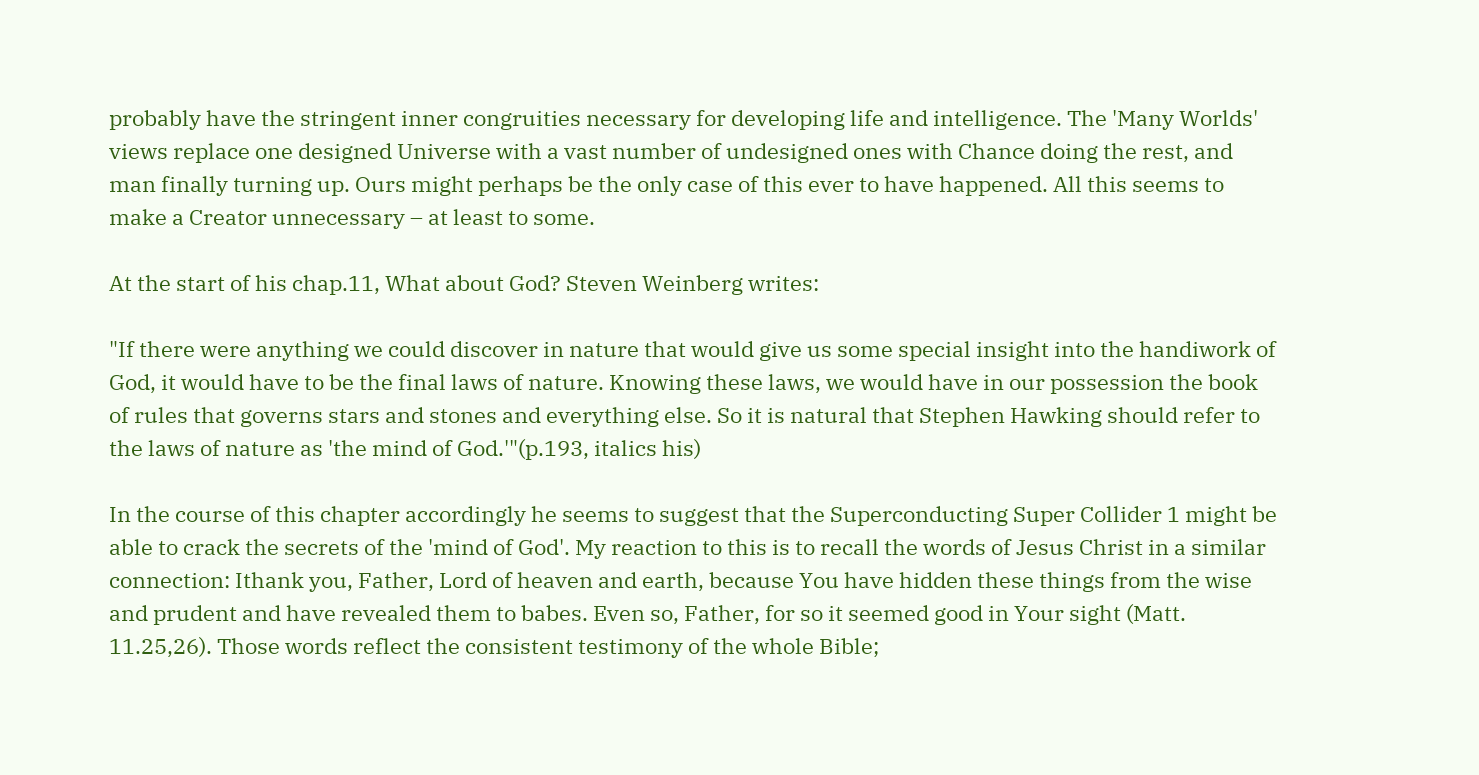probably have the stringent inner congruities necessary for developing life and intelligence. The 'Many Worlds' views replace one designed Universe with a vast number of undesigned ones with Chance doing the rest, and man finally turning up. Ours might perhaps be the only case of this ever to have happened. All this seems to make a Creator unnecessary – at least to some.

At the start of his chap.11, What about God? Steven Weinberg writes:

"If there were anything we could discover in nature that would give us some special insight into the handiwork of God, it would have to be the final laws of nature. Knowing these laws, we would have in our possession the book of rules that governs stars and stones and everything else. So it is natural that Stephen Hawking should refer to the laws of nature as 'the mind of God.'"(p.193, italics his)

In the course of this chapter accordingly he seems to suggest that the Superconducting Super Collider 1 might be able to crack the secrets of the 'mind of God'. My reaction to this is to recall the words of Jesus Christ in a similar connection: Ithank you, Father, Lord of heaven and earth, because You have hidden these things from the wise and prudent and have revealed them to babes. Even so, Father, for so it seemed good in Your sight (Matt. 11.25,26). Those words reflect the consistent testimony of the whole Bible;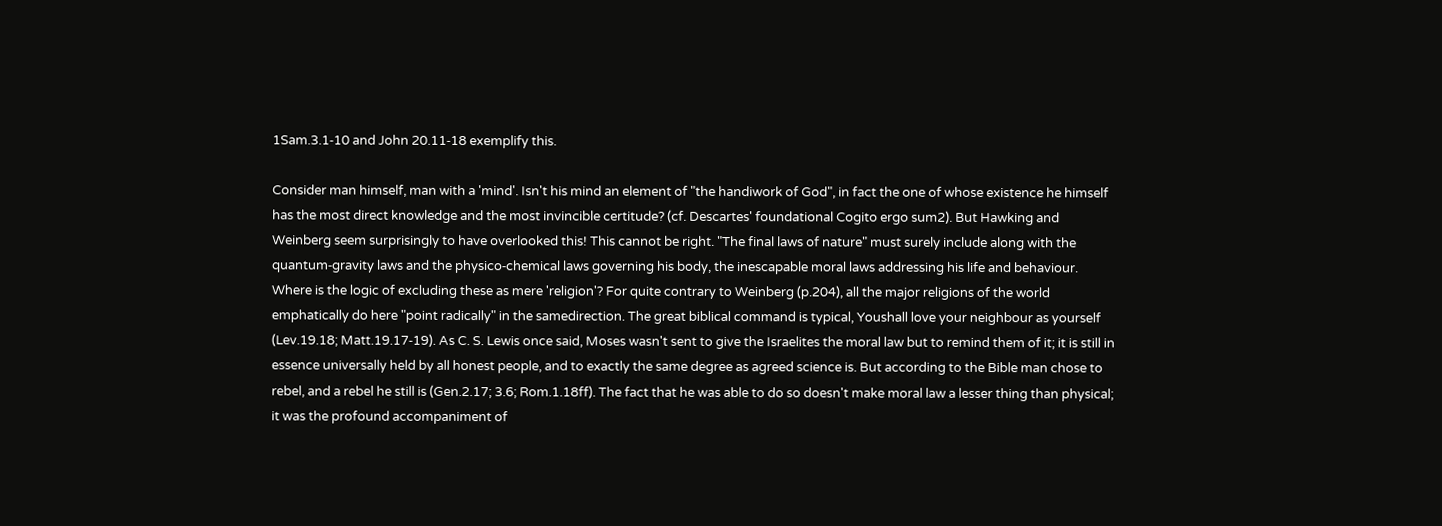1Sam.3.1‑10 and John 20.11‑18 exemplify this.

Consider man himself, man with a 'mind'. Isn't his mind an element of "the handiwork of God", in fact the one of whose existence he himself has the most direct knowledge and the most invincible certitude? (cf. Descartes' foundational Cogito ergo sum2). But Hawking and Weinberg seem surprisingly to have overlooked this! This cannot be right. "The final laws of nature" must surely include along with the quantum‑gravity laws and the physico‑chemical laws governing his body, the inescapable moral laws addressing his life and behaviour. Where is the logic of excluding these as mere 'religion'? For quite contrary to Weinberg (p.204), all the major religions of the world emphatically do here "point radically" in the samedirection. The great biblical command is typical, Youshall love your neighbour as yourself (Lev.19.18; Matt.19.17‑19). As C. S. Lewis once said, Moses wasn't sent to give the Israelites the moral law but to remind them of it; it is still in essence universally held by all honest people, and to exactly the same degree as agreed science is. But according to the Bible man chose to rebel, and a rebel he still is (Gen.2.17; 3.6; Rom.1.18ff). The fact that he was able to do so doesn't make moral law a lesser thing than physical; it was the profound accompaniment of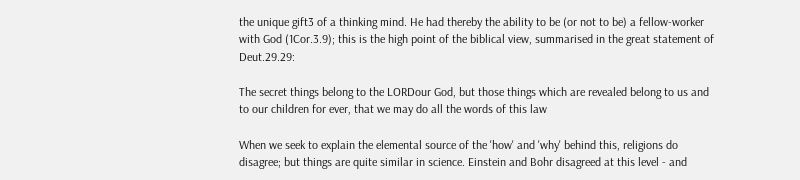the unique gift3 of a thinking mind. He had thereby the ability to be (or not to be) a fellow‑worker with God (1Cor.3.9); this is the high point of the biblical view, summarised in the great statement of Deut.29.29:

The secret things belong to the LORDour God, but those things which are revealed belong to us and to our children for ever, that we may do all the words of this law

When we seek to explain the elemental source of the 'how' and 'why' behind this, religions do disagree; but things are quite similar in science. Einstein and Bohr disagreed at this level ‑ and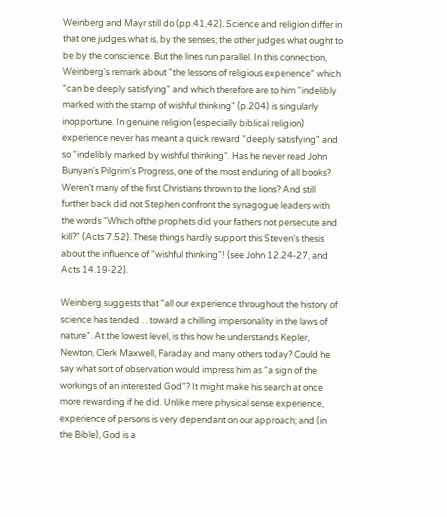Weinberg and Mayr still do (pp.41,42). Science and religion differ in that one judges what is, by the senses; the other judges what ought to be by the conscience. But the lines run parallel. In this connection, Weinberg's remark about "the lessons of religious experience" which "can be deeply satisfying" and which therefore are to him "indelibly marked with the stamp of wishful thinking" (p.204) is singularly inopportune. In genuine religion (especially biblical religion) experience never has meant a quick reward "deeply satisfying" and so "indelibly marked by wishful thinking". Has he never read John Bunyan's Pilgrim's Progress, one of the most enduring of all books? Weren't many of the first Christians thrown to the lions? And still further back did not Stephen confront the synagogue leaders with the words "Which ofthe prophets did your fathers not persecute and kill?" (Acts 7.52). These things hardly support this Steven's thesis about the influence of "wishful thinking"! (see John 12.24‑27, and Acts 14.19‑22).

Weinberg suggests that "all our experience throughout the history of science has tended . . toward a chilling impersonality in the laws of nature". At the lowest level, is this how he understands Kepler, Newton, Clerk Maxwell, Faraday and many others today? Could he say what sort of observation would impress him as "a sign of the workings of an interested God"? It might make his search at once more rewarding if he did. Unlike mere physical sense experience, experience of persons is very dependant on our approach; and (in the Bible), God is a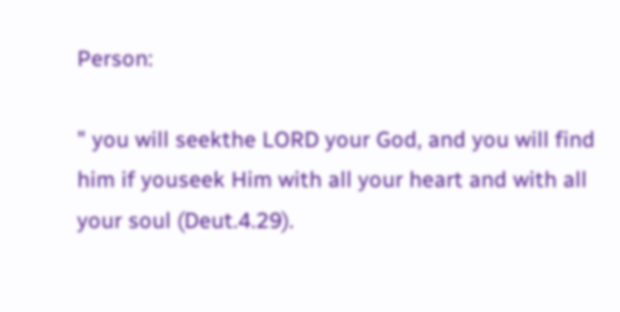Person:

" you will seekthe LORD your God, and you will find him if youseek Him with all your heart and with all your soul (Deut.4.29).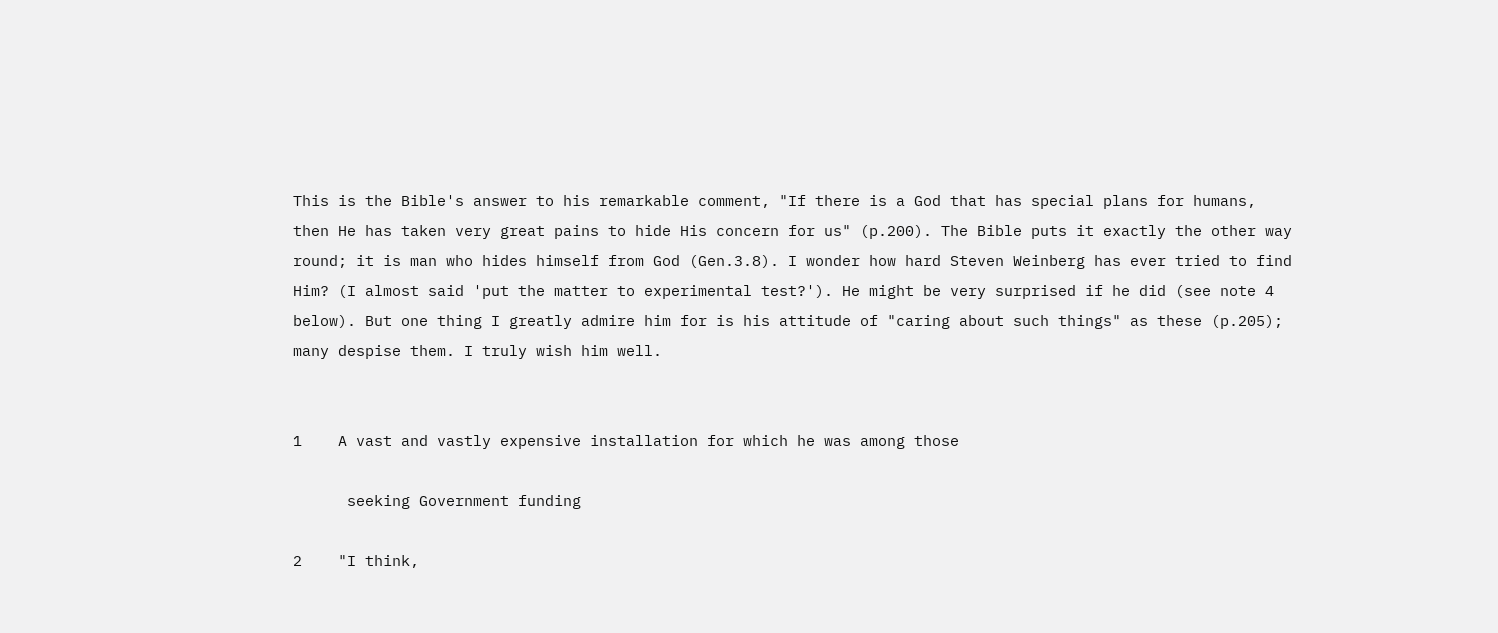This is the Bible's answer to his remarkable comment, "If there is a God that has special plans for humans, then He has taken very great pains to hide His concern for us" (p.200). The Bible puts it exactly the other way round; it is man who hides himself from God (Gen.3.8). I wonder how hard Steven Weinberg has ever tried to find Him? (I almost said 'put the matter to experimental test?'). He might be very surprised if he did (see note 4 below). But one thing I greatly admire him for is his attitude of "caring about such things" as these (p.205); many despise them. I truly wish him well.


1    A vast and vastly expensive installation for which he was among those

      seeking Government funding

2    "I think,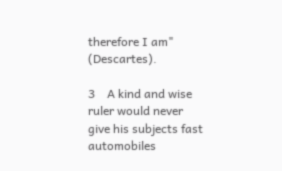therefore I am" (Descartes).

3    A kind and wise ruler would never give his subjects fast automobiles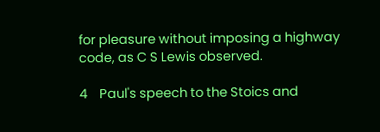for pleasure without imposing a highway code, as C S Lewis observed.

4    Paul's speech to the Stoics and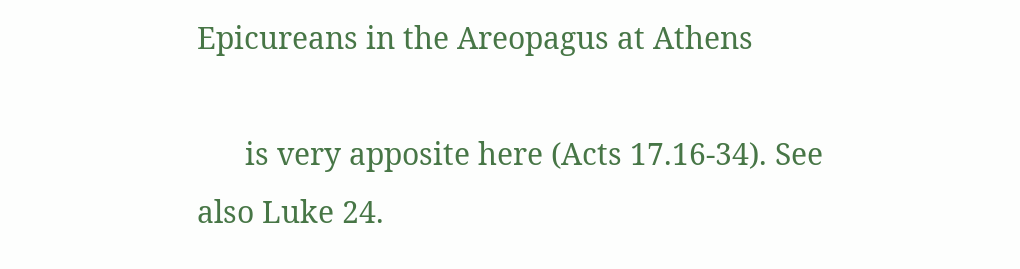Epicureans in the Areopagus at Athens

      is very apposite here (Acts 17.16‑34). See also Luke 24.